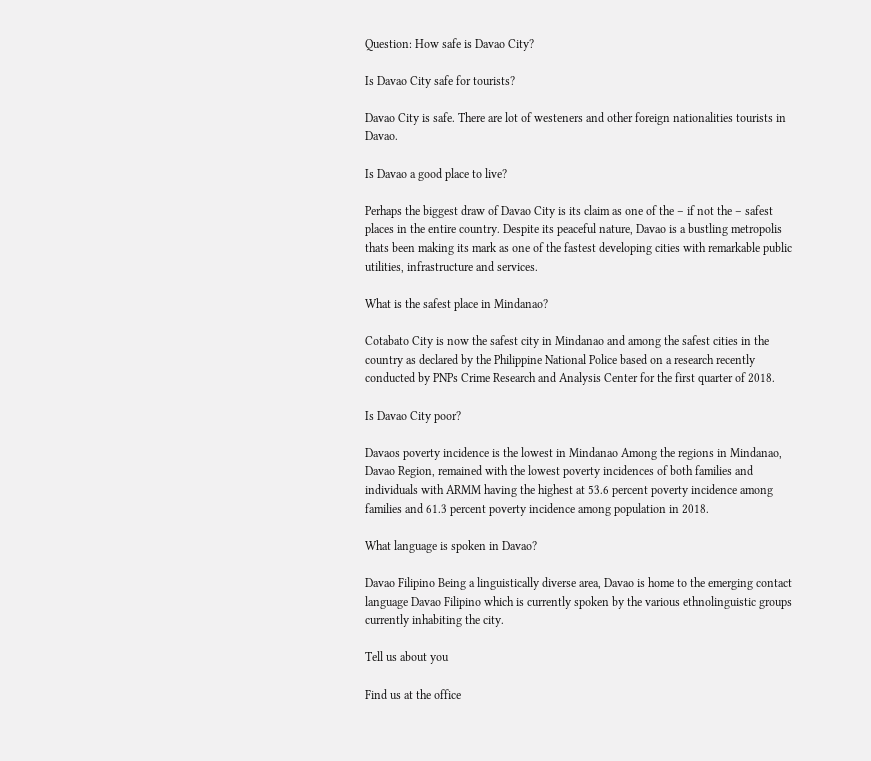Question: How safe is Davao City?

Is Davao City safe for tourists?

Davao City is safe. There are lot of westeners and other foreign nationalities tourists in Davao.

Is Davao a good place to live?

Perhaps the biggest draw of Davao City is its claim as one of the – if not the – safest places in the entire country. Despite its peaceful nature, Davao is a bustling metropolis thats been making its mark as one of the fastest developing cities with remarkable public utilities, infrastructure and services.

What is the safest place in Mindanao?

Cotabato City is now the safest city in Mindanao and among the safest cities in the country as declared by the Philippine National Police based on a research recently conducted by PNPs Crime Research and Analysis Center for the first quarter of 2018.

Is Davao City poor?

Davaos poverty incidence is the lowest in Mindanao Among the regions in Mindanao, Davao Region, remained with the lowest poverty incidences of both families and individuals with ARMM having the highest at 53.6 percent poverty incidence among families and 61.3 percent poverty incidence among population in 2018.

What language is spoken in Davao?

Davao Filipino Being a linguistically diverse area, Davao is home to the emerging contact language Davao Filipino which is currently spoken by the various ethnolinguistic groups currently inhabiting the city.

Tell us about you

Find us at the office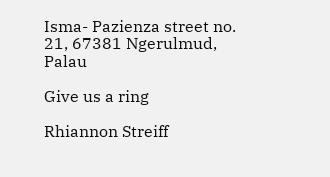Isma- Pazienza street no. 21, 67381 Ngerulmud, Palau

Give us a ring

Rhiannon Streiff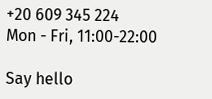+20 609 345 224
Mon - Fri, 11:00-22:00

Say hello